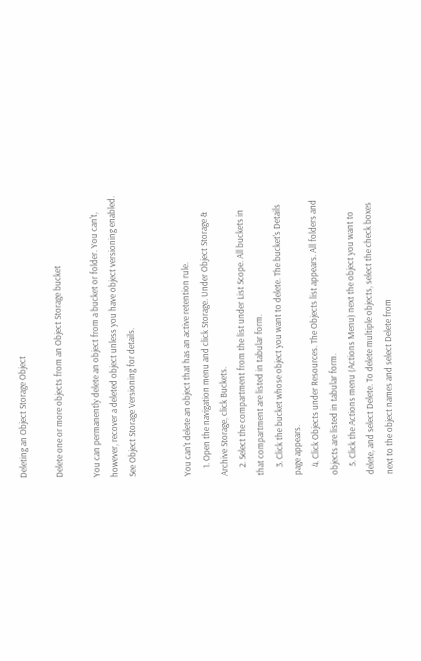Deleting an Object Storage Object

Delete one or more objects from an Object Storage bucket

You can permanently delete an object from a bucket or folder. You can't, however, recover a deleted object unless you have object versioning enabled. See Object Storage Versioning for details.


You can't delete an object that has an active retention rule.
    1. Open the navigation menu and click Storage. Under Object Storage & Archive Storage, click Buckets.
    2. Select the compartment from the list under List Scope. All buckets in that compartment are listed in tabular form.
    3. Click the bucket whose object you want to delete. The bucket's Details page appears.
    4. Click Objects under Resources. The Objects list appears. All folders and objects are listed in tabular form.
    5. Click the Actions menu (Actions Menu) next the object you want to delete, and select Delete. To delete multiple objects, select the check boxes next to the object names and select Delete from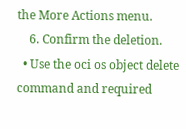the More Actions menu.
    6. Confirm the deletion.
  • Use the oci os object delete command and required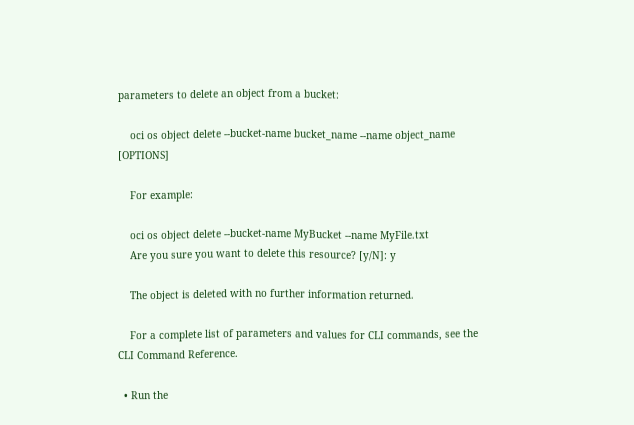parameters to delete an object from a bucket:

    oci os object delete --bucket-name bucket_name --name object_name [OPTIONS]

    For example:

    oci os object delete --bucket-name MyBucket --name MyFile.txt
    Are you sure you want to delete this resource? [y/N]: y

    The object is deleted with no further information returned.

    For a complete list of parameters and values for CLI commands, see the CLI Command Reference.

  • Run the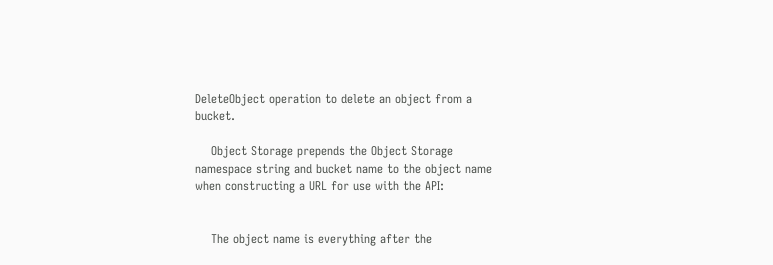DeleteObject operation to delete an object from a bucket.

    Object Storage prepends the Object Storage namespace string and bucket name to the object name when constructing a URL for use with the API:


    The object name is everything after the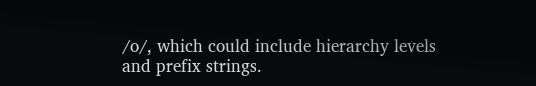/o/, which could include hierarchy levels and prefix strings.